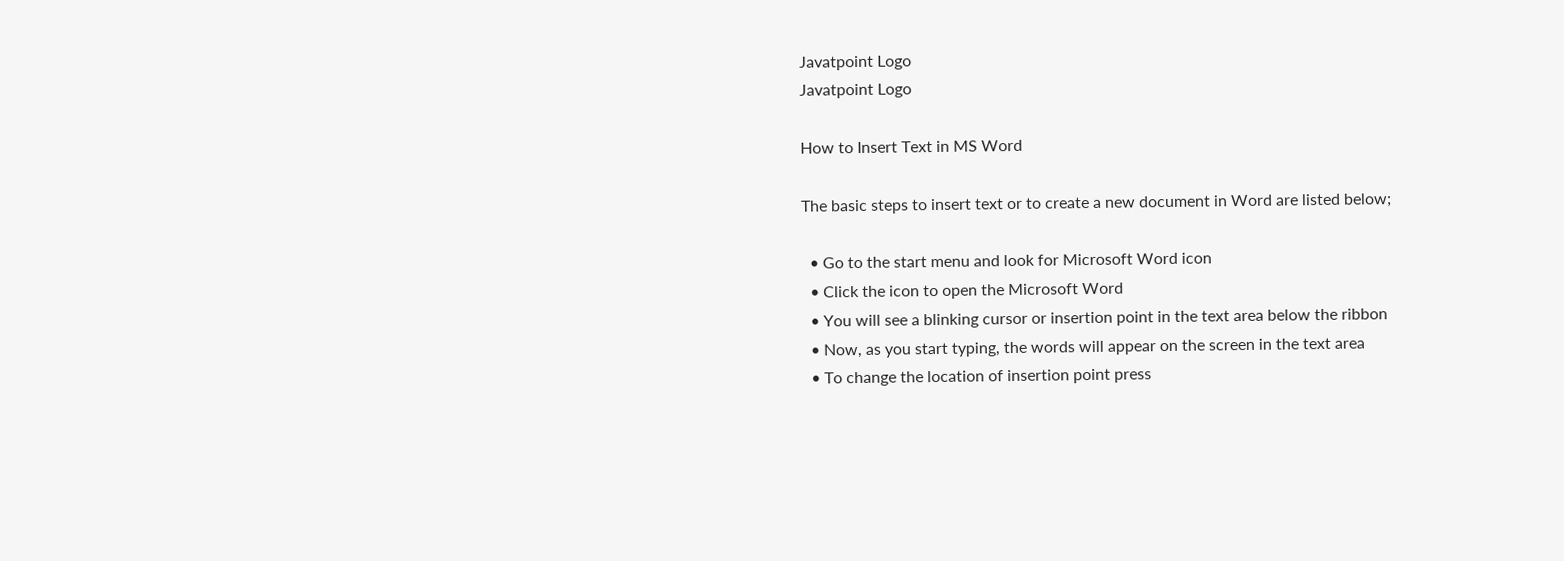Javatpoint Logo
Javatpoint Logo

How to Insert Text in MS Word

The basic steps to insert text or to create a new document in Word are listed below;

  • Go to the start menu and look for Microsoft Word icon
  • Click the icon to open the Microsoft Word
  • You will see a blinking cursor or insertion point in the text area below the ribbon
  • Now, as you start typing, the words will appear on the screen in the text area
  • To change the location of insertion point press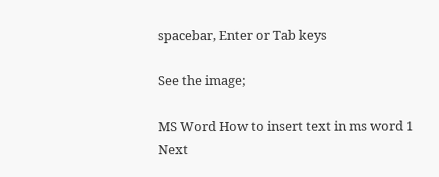spacebar, Enter or Tab keys

See the image;

MS Word How to insert text in ms word 1
Next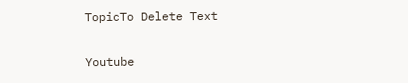TopicTo Delete Text

Youtube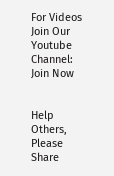For Videos Join Our Youtube Channel: Join Now


Help Others, Please Share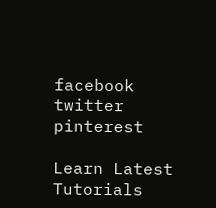facebook twitter pinterest

Learn Latest Tutorials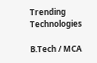Trending Technologies

B.Tech / MCA